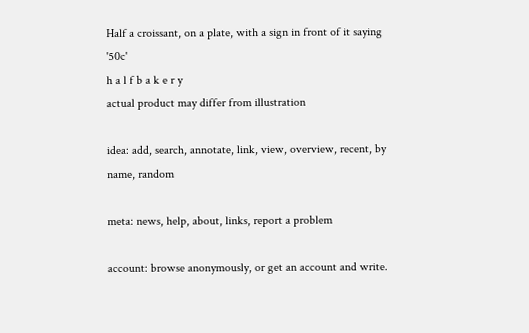Half a croissant, on a plate, with a sign in front of it saying '50c'
h a l f b a k e r y
actual product may differ from illustration

idea: add, search, annotate, link, view, overview, recent, by name, random

meta: news, help, about, links, report a problem

account: browse anonymously, or get an account and write.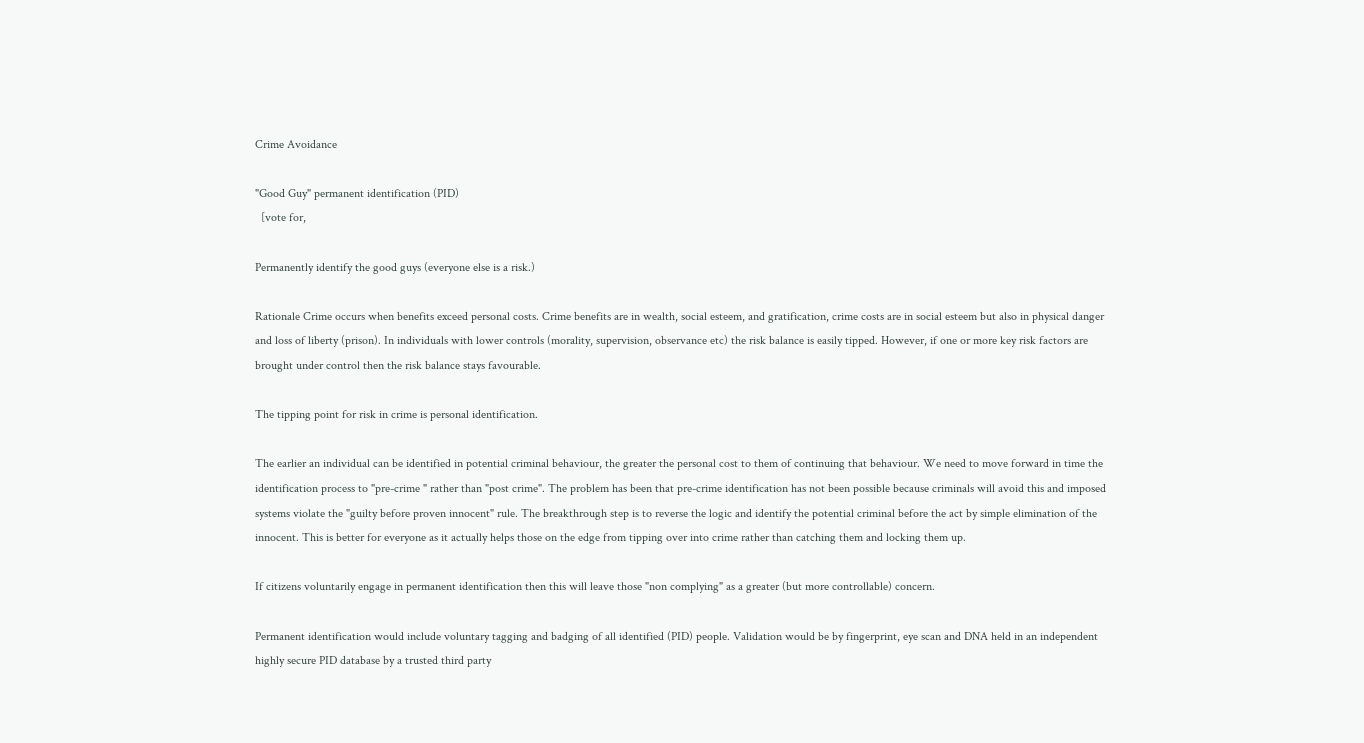Crime Avoidance

"Good Guy" permanent identification (PID)
  [vote for,

Permanently identify the good guys (everyone else is a risk.)

Rationale Crime occurs when benefits exceed personal costs. Crime benefits are in wealth, social esteem, and gratification, crime costs are in social esteem but also in physical danger and loss of liberty (prison). In individuals with lower controls (morality, supervision, observance etc) the risk balance is easily tipped. However, if one or more key risk factors are brought under control then the risk balance stays favourable.

The tipping point for risk in crime is personal identification.

The earlier an individual can be identified in potential criminal behaviour, the greater the personal cost to them of continuing that behaviour. We need to move forward in time the identification process to "pre-crime " rather than "post crime". The problem has been that pre-crime identification has not been possible because criminals will avoid this and imposed systems violate the "guilty before proven innocent" rule. The breakthrough step is to reverse the logic and identify the potential criminal before the act by simple elimination of the innocent. This is better for everyone as it actually helps those on the edge from tipping over into crime rather than catching them and locking them up.

If citizens voluntarily engage in permanent identification then this will leave those "non complying" as a greater (but more controllable) concern.

Permanent identification would include voluntary tagging and badging of all identified (PID) people. Validation would be by fingerprint, eye scan and DNA held in an independent highly secure PID database by a trusted third party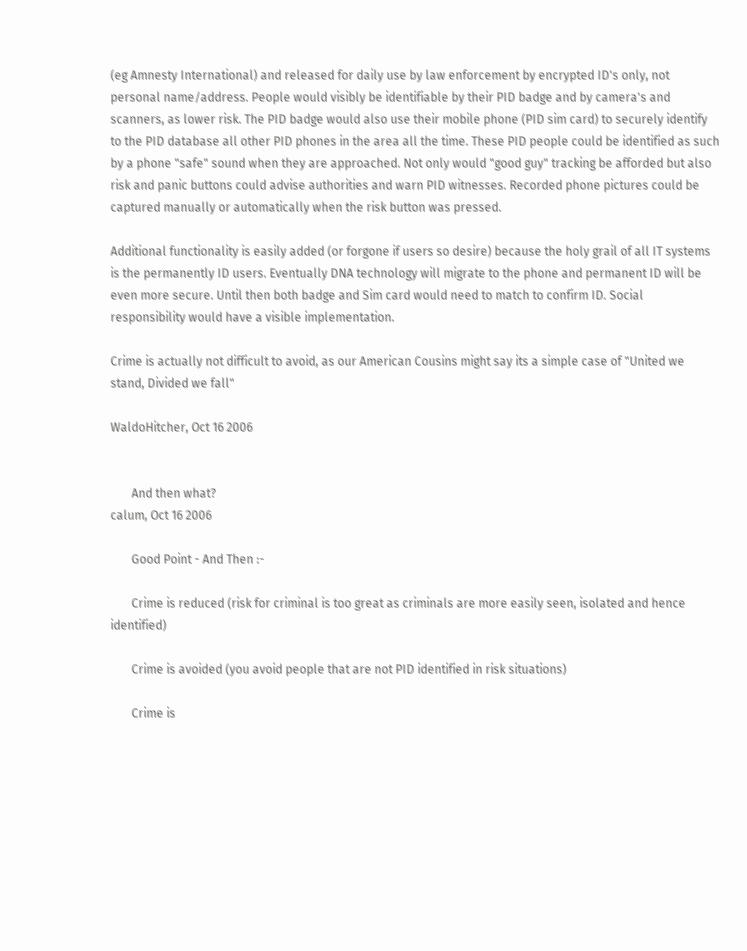(eg Amnesty International) and released for daily use by law enforcement by encrypted ID's only, not personal name/address. People would visibly be identifiable by their PID badge and by camera's and scanners, as lower risk. The PID badge would also use their mobile phone (PID sim card) to securely identify to the PID database all other PID phones in the area all the time. These PID people could be identified as such by a phone "safe" sound when they are approached. Not only would "good guy" tracking be afforded but also risk and panic buttons could advise authorities and warn PID witnesses. Recorded phone pictures could be captured manually or automatically when the risk button was pressed.

Additional functionality is easily added (or forgone if users so desire) because the holy grail of all IT systems is the permanently ID users. Eventually DNA technology will migrate to the phone and permanent ID will be even more secure. Until then both badge and Sim card would need to match to confirm ID. Social responsibility would have a visible implementation.

Crime is actually not difficult to avoid, as our American Cousins might say its a simple case of "United we stand, Divided we fall"

WaldoHitcher, Oct 16 2006


       And then what?
calum, Oct 16 2006

       Good Point - And Then :-

       Crime is reduced (risk for criminal is too great as criminals are more easily seen, isolated and hence identified)

       Crime is avoided (you avoid people that are not PID identified in risk situations)

       Crime is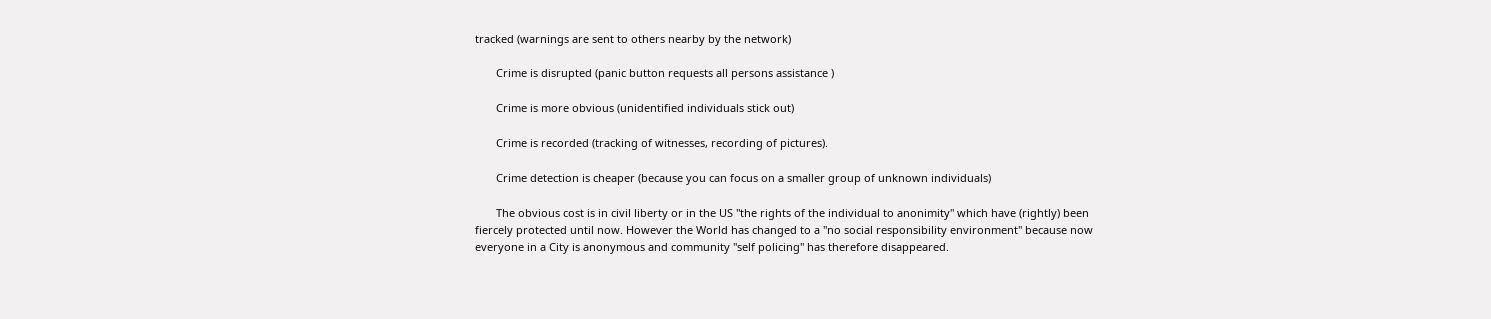tracked (warnings are sent to others nearby by the network)

       Crime is disrupted (panic button requests all persons assistance )

       Crime is more obvious (unidentified individuals stick out)

       Crime is recorded (tracking of witnesses, recording of pictures).

       Crime detection is cheaper (because you can focus on a smaller group of unknown individuals)

       The obvious cost is in civil liberty or in the US "the rights of the individual to anonimity" which have (rightly) been fiercely protected until now. However the World has changed to a "no social responsibility environment" because now everyone in a City is anonymous and community "self policing" has therefore disappeared.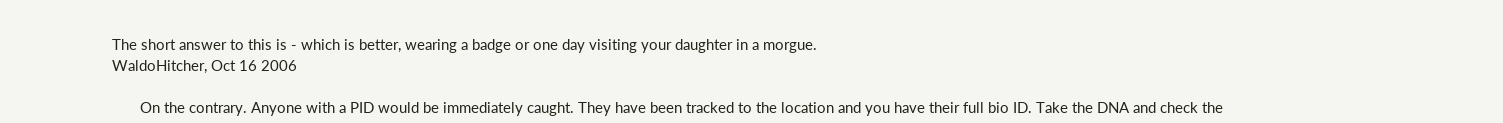The short answer to this is - which is better, wearing a badge or one day visiting your daughter in a morgue.
WaldoHitcher, Oct 16 2006

       On the contrary. Anyone with a PID would be immediately caught. They have been tracked to the location and you have their full bio ID. Take the DNA and check the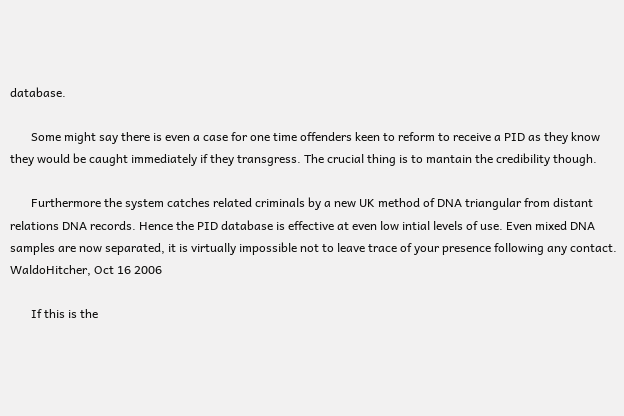database.

       Some might say there is even a case for one time offenders keen to reform to receive a PID as they know they would be caught immediately if they transgress. The crucial thing is to mantain the credibility though.

       Furthermore the system catches related criminals by a new UK method of DNA triangular from distant relations DNA records. Hence the PID database is effective at even low intial levels of use. Even mixed DNA samples are now separated, it is virtually impossible not to leave trace of your presence following any contact.
WaldoHitcher, Oct 16 2006

       If this is the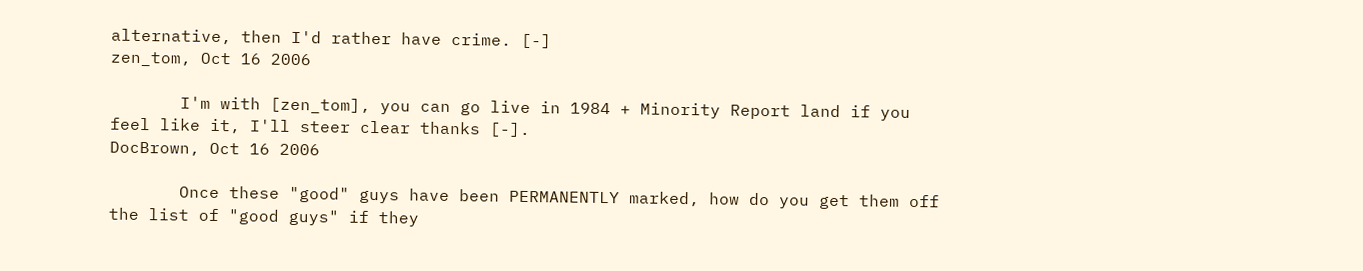alternative, then I'd rather have crime. [-]
zen_tom, Oct 16 2006

       I'm with [zen_tom], you can go live in 1984 + Minority Report land if you feel like it, I'll steer clear thanks [-].
DocBrown, Oct 16 2006

       Once these "good" guys have been PERMANENTLY marked, how do you get them off the list of "good guys" if they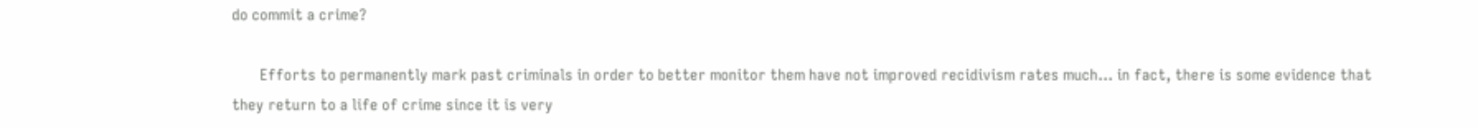do commit a crime?

       Efforts to permanently mark past criminals in order to better monitor them have not improved recidivism rates much... in fact, there is some evidence that they return to a life of crime since it is very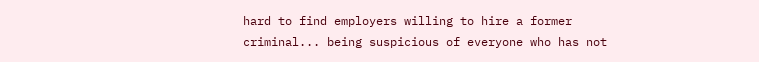hard to find employers willing to hire a former criminal... being suspicious of everyone who has not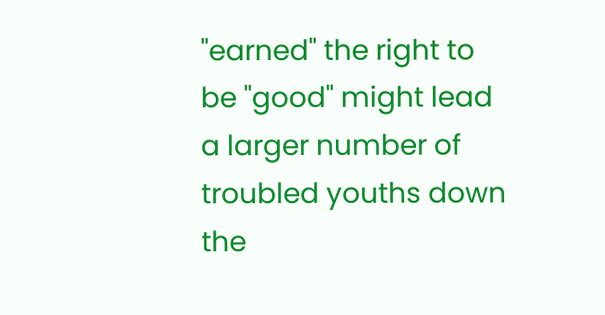"earned" the right to be "good" might lead a larger number of troubled youths down the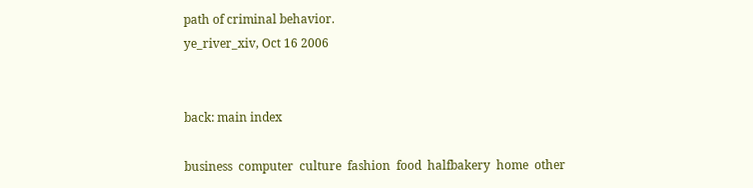path of criminal behavior.
ye_river_xiv, Oct 16 2006


back: main index

business  computer  culture  fashion  food  halfbakery  home  other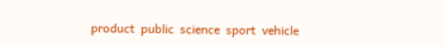product  public  science  sport  vehicle